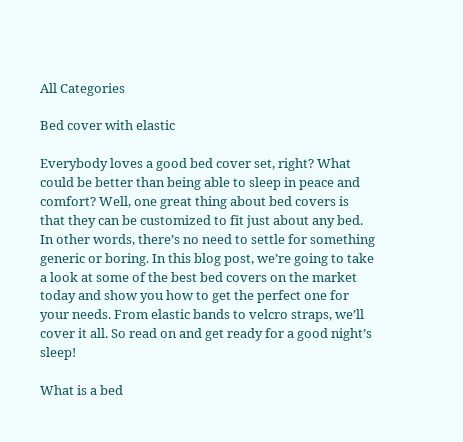All Categories

Bed cover with elastic

Everybody loves a good bed cover set, right? What could be better than being able to sleep in peace and comfort? Well, one great thing about bed covers is that they can be customized to fit just about any bed. In other words, there’s no need to settle for something generic or boring. In this blog post, we’re going to take a look at some of the best bed covers on the market today and show you how to get the perfect one for your needs. From elastic bands to velcro straps, we’ll cover it all. So read on and get ready for a good night’s sleep!

What is a bed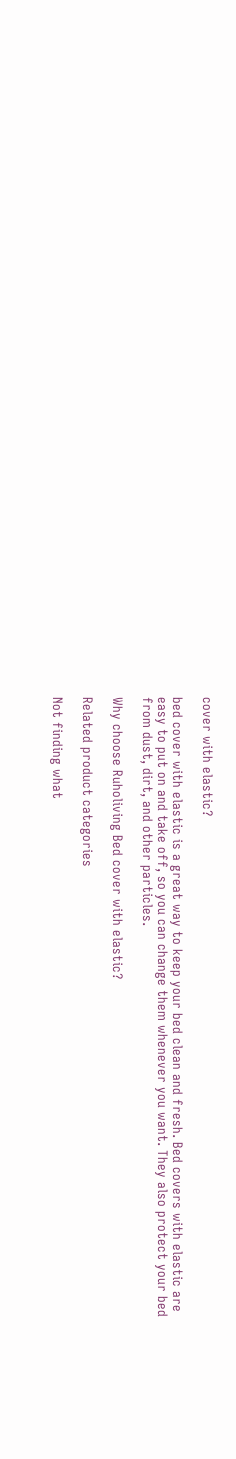cover with elastic?

bed cover with elastic is a great way to keep your bed clean and fresh. Bed covers with elastic are easy to put on and take off, so you can change them whenever you want. They also protect your bed from dust, dirt, and other particles.

Why choose Ruholiving Bed cover with elastic?

Related product categories

Not finding what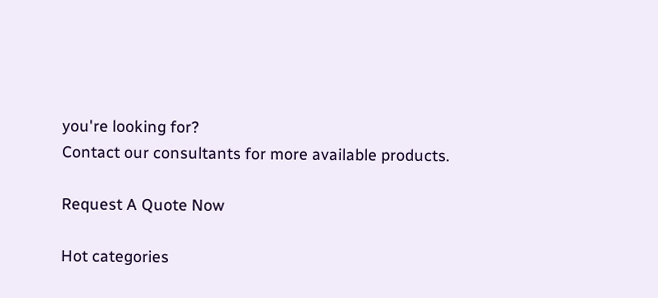you're looking for?
Contact our consultants for more available products.

Request A Quote Now

Hot categories